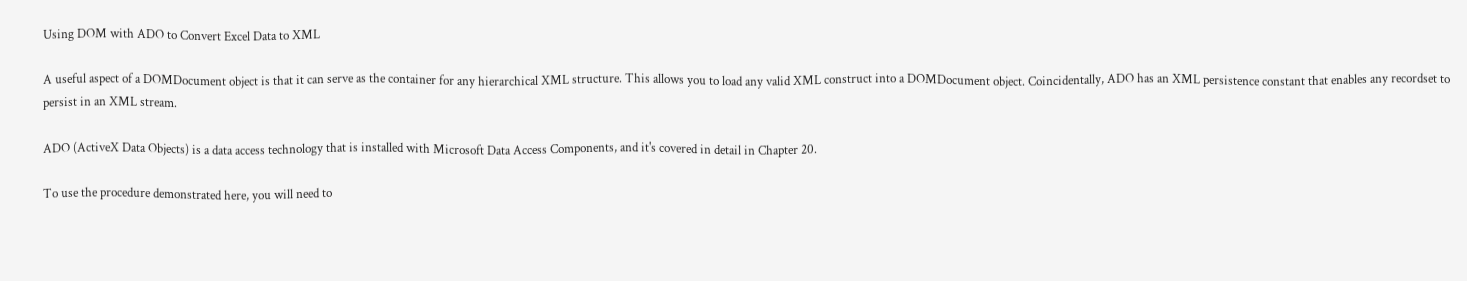Using DOM with ADO to Convert Excel Data to XML

A useful aspect of a DOMDocument object is that it can serve as the container for any hierarchical XML structure. This allows you to load any valid XML construct into a DOMDocument object. Coincidentally, ADO has an XML persistence constant that enables any recordset to persist in an XML stream.

ADO (ActiveX Data Objects) is a data access technology that is installed with Microsoft Data Access Components, and it's covered in detail in Chapter 20.

To use the procedure demonstrated here, you will need to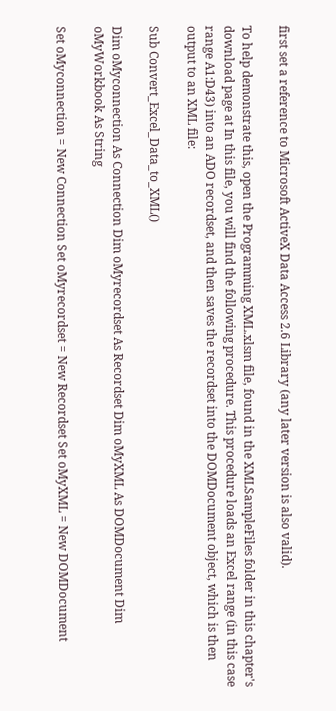first set a reference to Microsoft ActiveX Data Access 2.6 Library (any later version is also valid).

To help demonstrate this, open the Programming XML.xlsm file, found in the XMLSampleFiles folder in this chapter's download page at In this file, you will find the following procedure. This procedure loads an Excel range (in this case range A1:D43) into an ADO recordset, and then saves the recordset into the DOMDocument object, which is then output to an XML file:

Sub Convert_Excel_Data_to_XML()

Dim oMyconnection As Connection Dim oMyrecordset As Recordset Dim oMyXML As DOMDocument Dim oMyWorkbook As String

Set oMyconnection = New Connection Set oMyrecordset = New Recordset Set oMyXML = New DOMDocument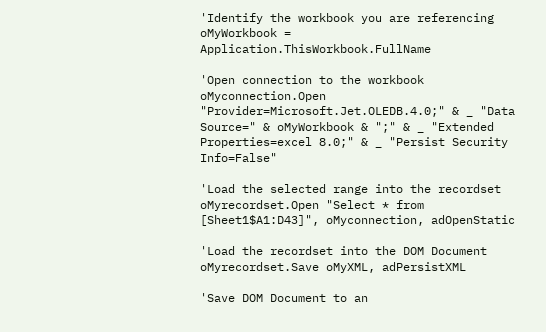'Identify the workbook you are referencing oMyWorkbook = Application.ThisWorkbook.FullName

'Open connection to the workbook oMyconnection.Open "Provider=Microsoft.Jet.OLEDB.4.0;" & _ "Data Source=" & oMyWorkbook & ";" & _ "Extended Properties=excel 8.0;" & _ "Persist Security Info=False"

'Load the selected range into the recordset oMyrecordset.Open "Select * from [Sheet1$A1:D43]", oMyconnection, adOpenStatic

'Load the recordset into the DOM Document oMyrecordset.Save oMyXML, adPersistXML

'Save DOM Document to an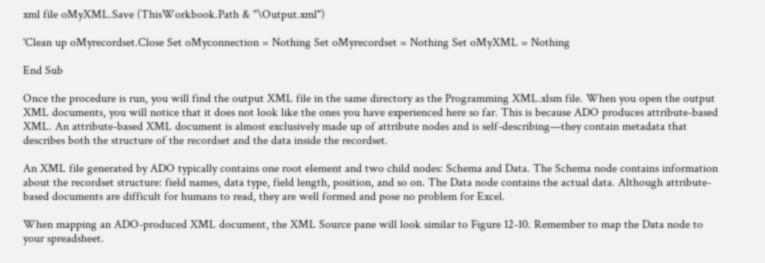xml file oMyXML.Save (ThisWorkbook.Path & "\Output.xml")

'Clean up oMyrecordset.Close Set oMyconnection = Nothing Set oMyrecordset = Nothing Set oMyXML = Nothing

End Sub

Once the procedure is run, you will find the output XML file in the same directory as the Programming XML.xlsm file. When you open the output XML documents, you will notice that it does not look like the ones you have experienced here so far. This is because ADO produces attribute-based XML. An attribute-based XML document is almost exclusively made up of attribute nodes and is self-describing—they contain metadata that describes both the structure of the recordset and the data inside the recordset.

An XML file generated by ADO typically contains one root element and two child nodes: Schema and Data. The Schema node contains information about the recordset structure: field names, data type, field length, position, and so on. The Data node contains the actual data. Although attribute-based documents are difficult for humans to read, they are well formed and pose no problem for Excel.

When mapping an ADO-produced XML document, the XML Source pane will look similar to Figure 12-10. Remember to map the Data node to your spreadsheet.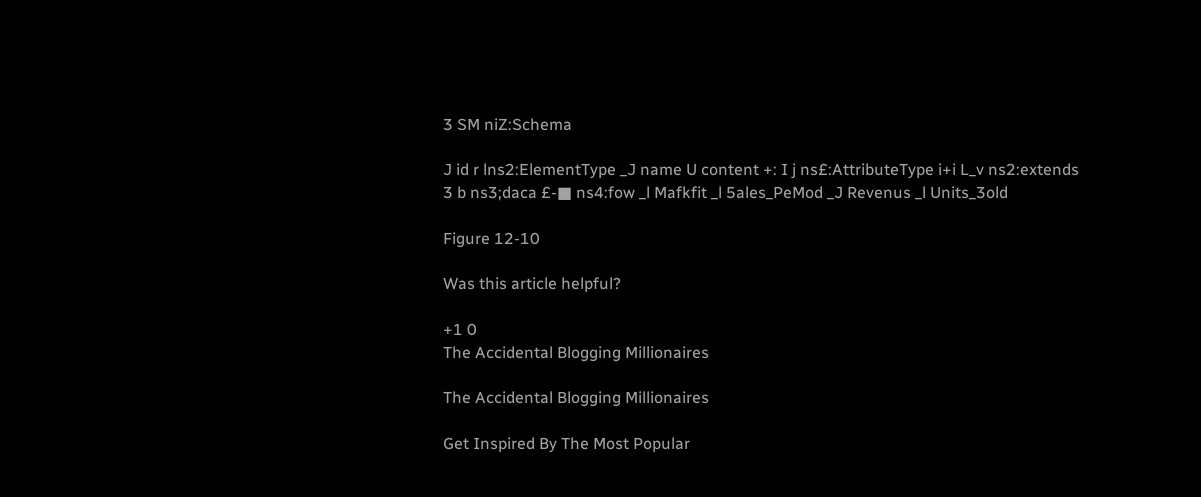3 SM niZ:Schema

J id r lns2:ElementType _J name U content +: I j ns£:AttributeType i+i L_v ns2:extends 3 b ns3;daca £-■ ns4:fow _l Mafkfit _l 5ales_PeMod _J Revenus _l Units_3old

Figure 12-10

Was this article helpful?

+1 0
The Accidental Blogging Millionaires

The Accidental Blogging Millionaires

Get Inspired By The Most Popular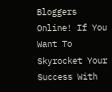Bloggers Online! If You Want To Skyrocket Your Success With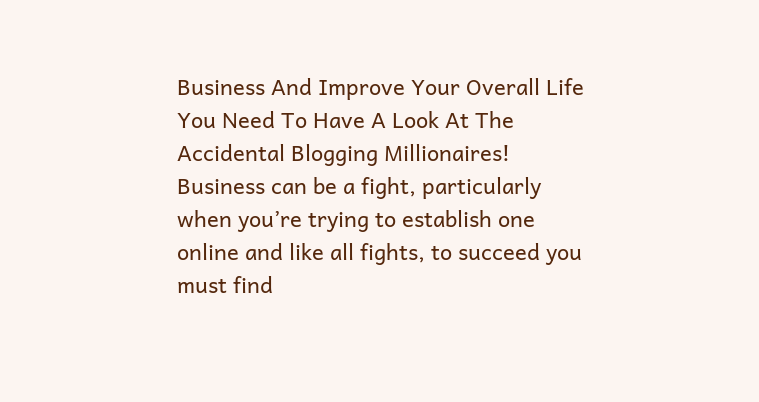Business And Improve Your Overall Life You Need To Have A Look At The Accidental Blogging Millionaires! Business can be a fight, particularly when you’re trying to establish one online and like all fights, to succeed you must find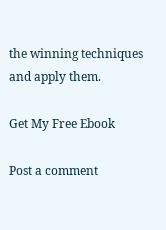the winning techniques and apply them.

Get My Free Ebook

Post a comment